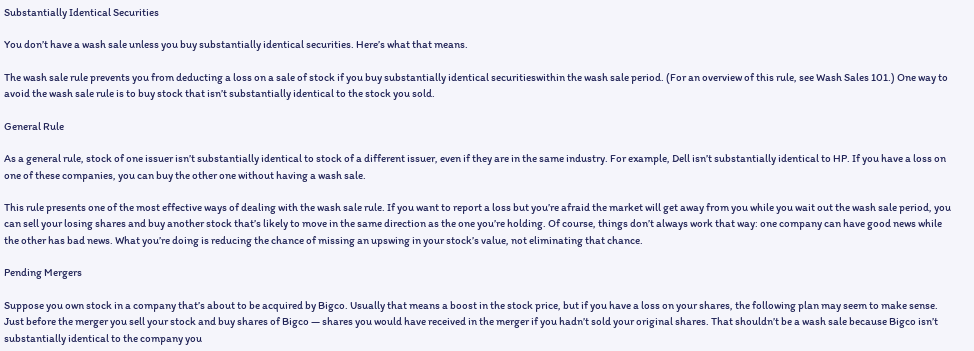Substantially Identical Securities

You don’t have a wash sale unless you buy substantially identical securities. Here’s what that means.

The wash sale rule prevents you from deducting a loss on a sale of stock if you buy substantially identical securitieswithin the wash sale period. (For an overview of this rule, see Wash Sales 101.) One way to avoid the wash sale rule is to buy stock that isn’t substantially identical to the stock you sold.

General Rule

As a general rule, stock of one issuer isn’t substantially identical to stock of a different issuer, even if they are in the same industry. For example, Dell isn’t substantially identical to HP. If you have a loss on one of these companies, you can buy the other one without having a wash sale.

This rule presents one of the most effective ways of dealing with the wash sale rule. If you want to report a loss but you’re afraid the market will get away from you while you wait out the wash sale period, you can sell your losing shares and buy another stock that’s likely to move in the same direction as the one you’re holding. Of course, things don’t always work that way: one company can have good news while the other has bad news. What you’re doing is reducing the chance of missing an upswing in your stock’s value, not eliminating that chance.

Pending Mergers

Suppose you own stock in a company that’s about to be acquired by Bigco. Usually that means a boost in the stock price, but if you have a loss on your shares, the following plan may seem to make sense. Just before the merger you sell your stock and buy shares of Bigco — shares you would have received in the merger if you hadn’t sold your original shares. That shouldn’t be a wash sale because Bigco isn’t substantially identical to the company you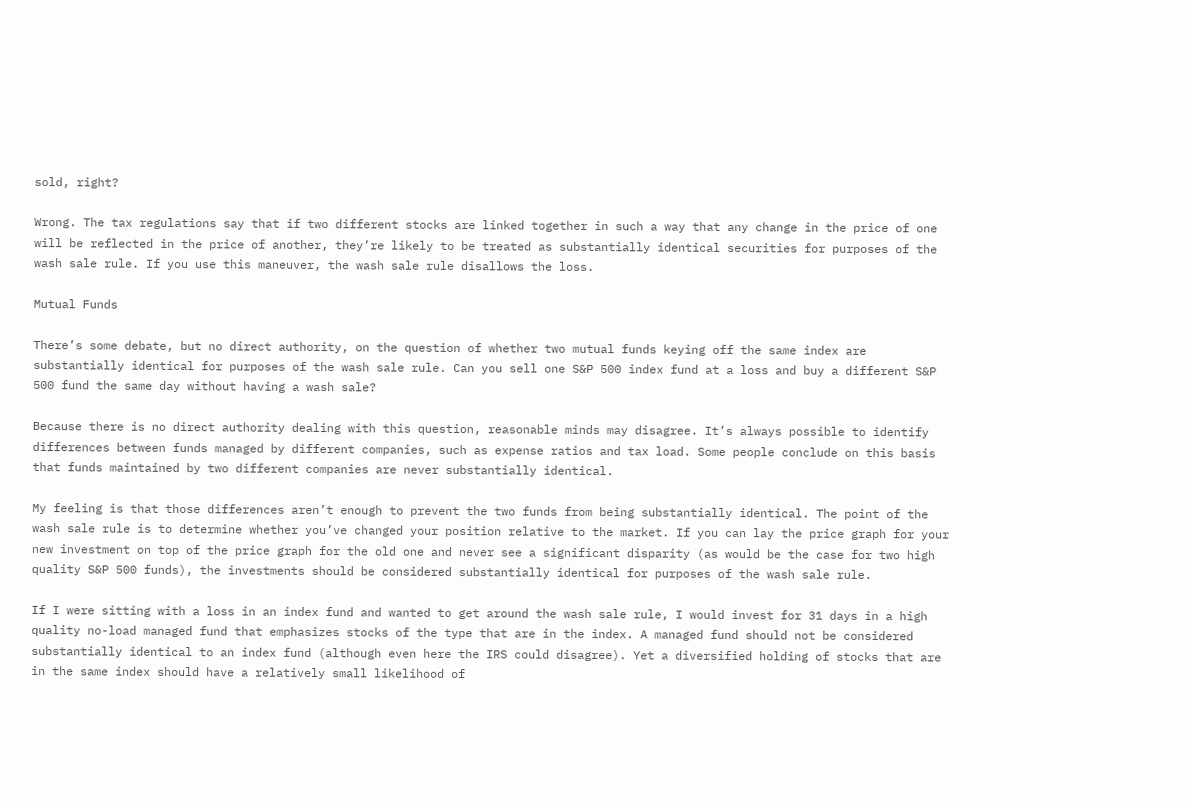sold, right?

Wrong. The tax regulations say that if two different stocks are linked together in such a way that any change in the price of one will be reflected in the price of another, they’re likely to be treated as substantially identical securities for purposes of the wash sale rule. If you use this maneuver, the wash sale rule disallows the loss.

Mutual Funds

There’s some debate, but no direct authority, on the question of whether two mutual funds keying off the same index are substantially identical for purposes of the wash sale rule. Can you sell one S&P 500 index fund at a loss and buy a different S&P 500 fund the same day without having a wash sale?

Because there is no direct authority dealing with this question, reasonable minds may disagree. It’s always possible to identify differences between funds managed by different companies, such as expense ratios and tax load. Some people conclude on this basis that funds maintained by two different companies are never substantially identical.

My feeling is that those differences aren’t enough to prevent the two funds from being substantially identical. The point of the wash sale rule is to determine whether you’ve changed your position relative to the market. If you can lay the price graph for your new investment on top of the price graph for the old one and never see a significant disparity (as would be the case for two high quality S&P 500 funds), the investments should be considered substantially identical for purposes of the wash sale rule.

If I were sitting with a loss in an index fund and wanted to get around the wash sale rule, I would invest for 31 days in a high quality no-load managed fund that emphasizes stocks of the type that are in the index. A managed fund should not be considered substantially identical to an index fund (although even here the IRS could disagree). Yet a diversified holding of stocks that are in the same index should have a relatively small likelihood of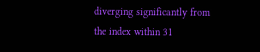diverging significantly from the index within 31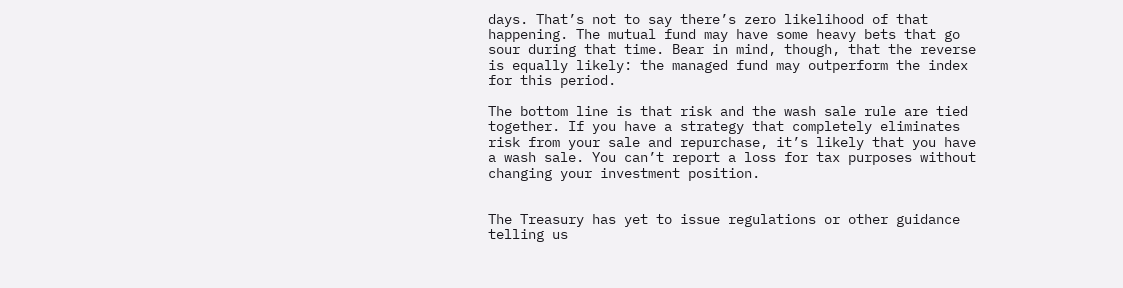days. That’s not to say there’s zero likelihood of that happening. The mutual fund may have some heavy bets that go sour during that time. Bear in mind, though, that the reverse is equally likely: the managed fund may outperform the index for this period.

The bottom line is that risk and the wash sale rule are tied together. If you have a strategy that completely eliminates risk from your sale and repurchase, it’s likely that you have a wash sale. You can’t report a loss for tax purposes without changing your investment position.


The Treasury has yet to issue regulations or other guidance telling us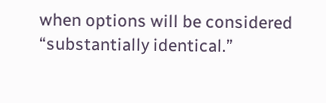when options will be considered “substantially identical.”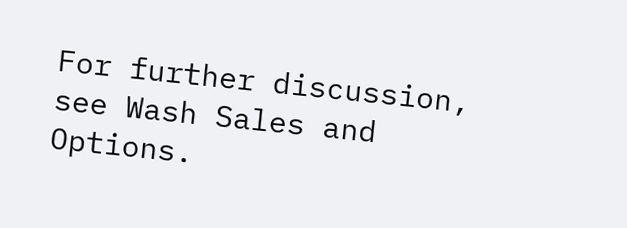For further discussion, see Wash Sales and Options.